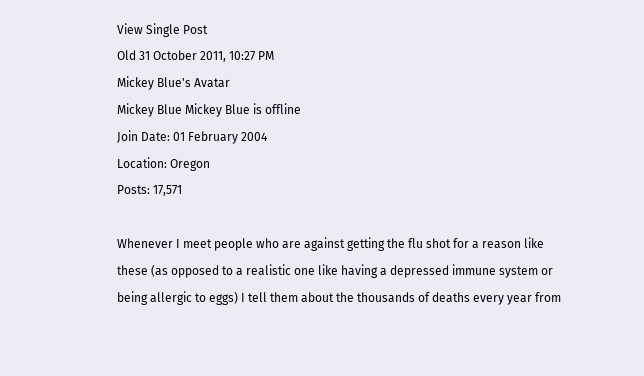View Single Post
Old 31 October 2011, 10:27 PM
Mickey Blue's Avatar
Mickey Blue Mickey Blue is offline
Join Date: 01 February 2004
Location: Oregon
Posts: 17,571

Whenever I meet people who are against getting the flu shot for a reason like these (as opposed to a realistic one like having a depressed immune system or being allergic to eggs) I tell them about the thousands of deaths every year from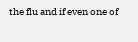the flu and if even one of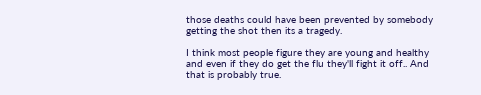those deaths could have been prevented by somebody getting the shot then its a tragedy.

I think most people figure they are young and healthy and even if they do get the flu they'll fight it off.. And that is probably true.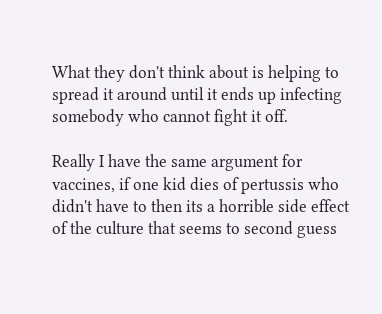What they don't think about is helping to spread it around until it ends up infecting somebody who cannot fight it off.

Really I have the same argument for vaccines, if one kid dies of pertussis who didn't have to then its a horrible side effect of the culture that seems to second guess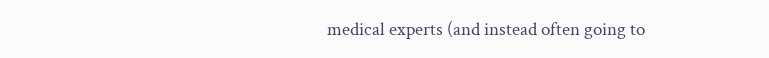medical experts (and instead often going to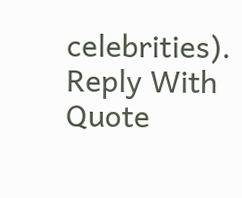celebrities).
Reply With Quote